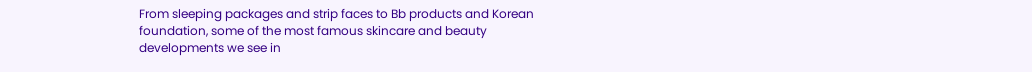From sleeping packages and strip faces to Bb products and Korean foundation, some of the most famous skincare and beauty developments we see in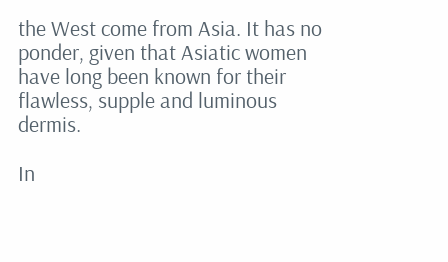the West come from Asia. It has no ponder, given that Asiatic women have long been known for their flawless, supple and luminous dermis.

In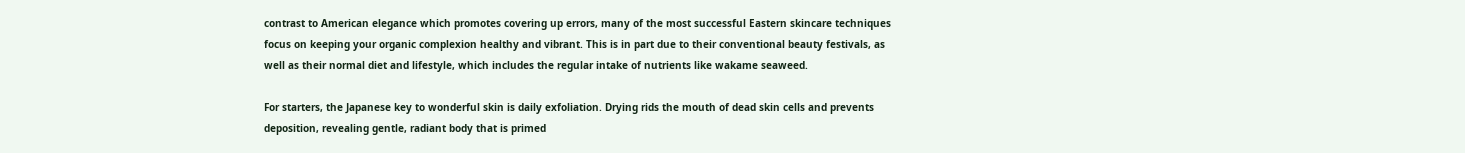contrast to American elegance which promotes covering up errors, many of the most successful Eastern skincare techniques focus on keeping your organic complexion healthy and vibrant. This is in part due to their conventional beauty festivals, as well as their normal diet and lifestyle, which includes the regular intake of nutrients like wakame seaweed.

For starters, the Japanese key to wonderful skin is daily exfoliation. Drying rids the mouth of dead skin cells and prevents deposition, revealing gentle, radiant body that is primed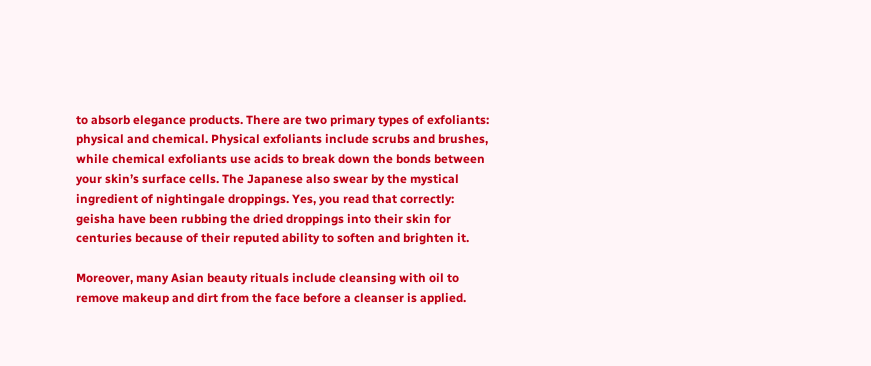to absorb elegance products. There are two primary types of exfoliants: physical and chemical. Physical exfoliants include scrubs and brushes, while chemical exfoliants use acids to break down the bonds between your skin’s surface cells. The Japanese also swear by the mystical ingredient of nightingale droppings. Yes, you read that correctly: geisha have been rubbing the dried droppings into their skin for centuries because of their reputed ability to soften and brighten it.

Moreover, many Asian beauty rituals include cleansing with oil to remove makeup and dirt from the face before a cleanser is applied.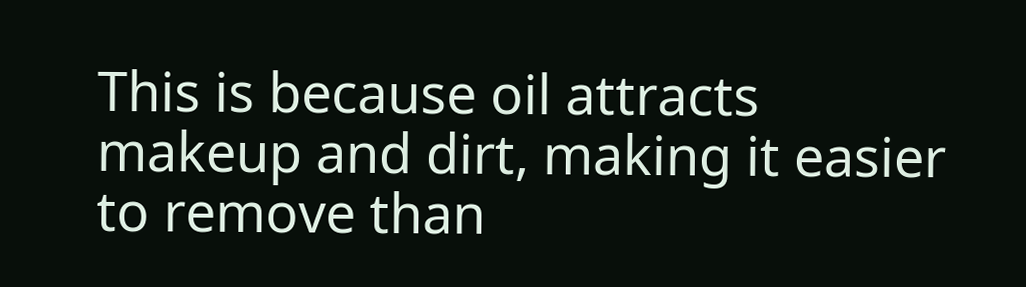This is because oil attracts makeup and dirt, making it easier to remove than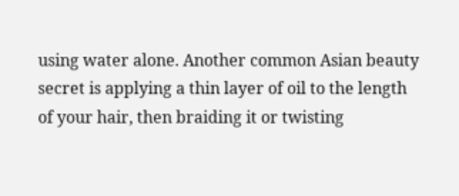using water alone. Another common Asian beauty secret is applying a thin layer of oil to the length of your hair, then braiding it or twisting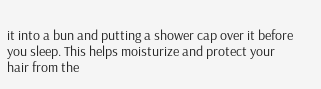it into a bun and putting a shower cap over it before you sleep. This helps moisturize and protect your hair from the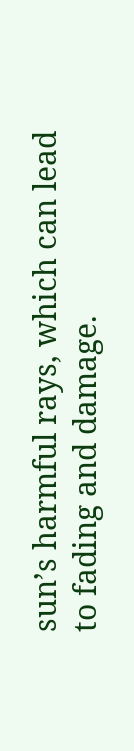sun’s harmful rays, which can lead to fading and damage.